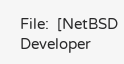File:  [NetBSD Developer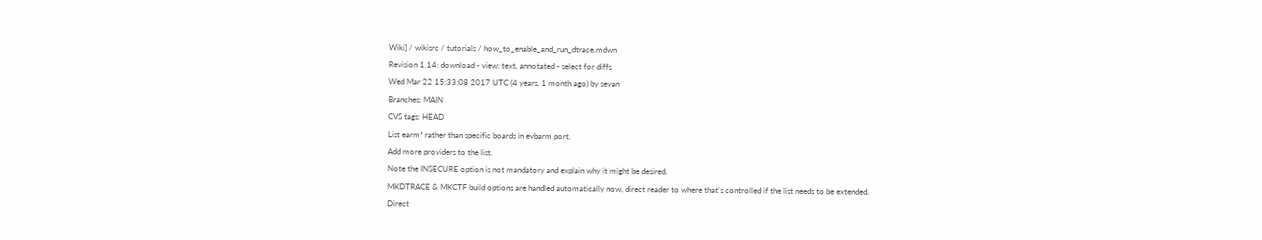Wiki] / wikisrc / tutorials / how_to_enable_and_run_dtrace.mdwn
Revision 1.14: download - view: text, annotated - select for diffs
Wed Mar 22 15:33:08 2017 UTC (4 years, 1 month ago) by sevan
Branches: MAIN
CVS tags: HEAD
List earm* rather than specific boards in evbarm port.
Add more providers to the list.
Note the INSECURE option is not mandatory and explain why it might be desired.
MKDTRACE & MKCTF build options are handled automatically now, direct reader to where that's controlled if the list needs to be extended.
Direct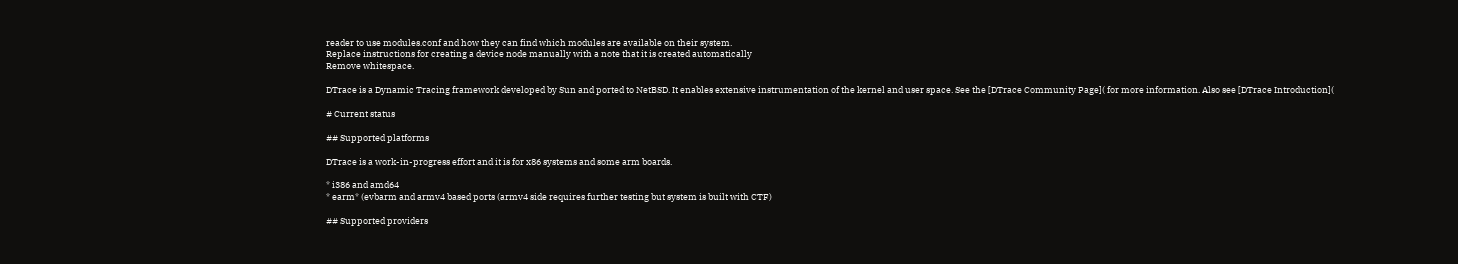reader to use modules.conf and how they can find which modules are available on their system.
Replace instructions for creating a device node manually with a note that it is created automatically
Remove whitespace.

DTrace is a Dynamic Tracing framework developed by Sun and ported to NetBSD. It enables extensive instrumentation of the kernel and user space. See the [DTrace Community Page]( for more information. Also see [DTrace Introduction](

# Current status

## Supported platforms

DTrace is a work-in-progress effort and it is for x86 systems and some arm boards.

* i386 and amd64
* earm* (evbarm and armv4 based ports (armv4 side requires further testing but system is built with CTF)

## Supported providers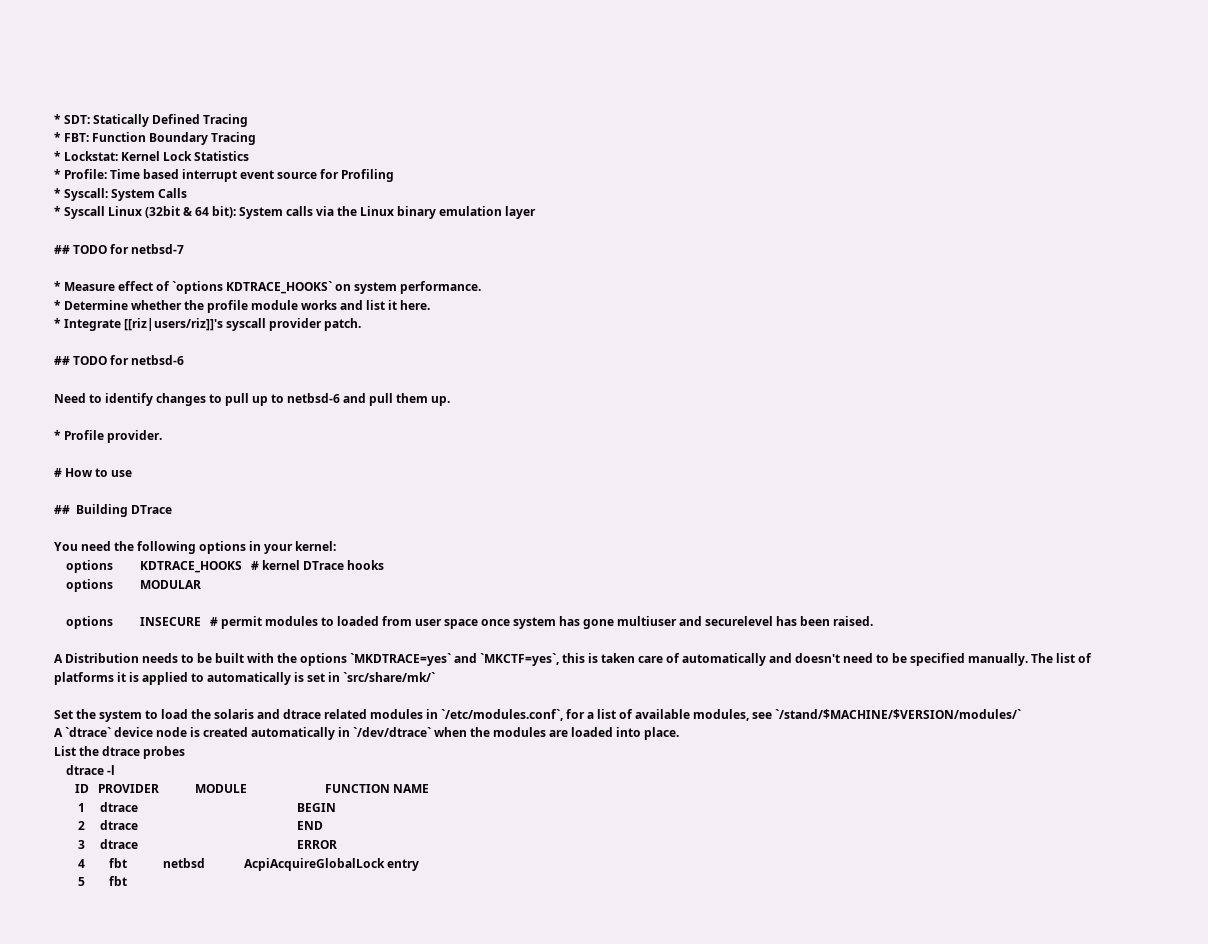* SDT: Statically Defined Tracing
* FBT: Function Boundary Tracing
* Lockstat: Kernel Lock Statistics
* Profile: Time based interrupt event source for Profiling
* Syscall: System Calls
* Syscall Linux (32bit & 64 bit): System calls via the Linux binary emulation layer

## TODO for netbsd-7

* Measure effect of `options KDTRACE_HOOKS` on system performance.
* Determine whether the profile module works and list it here.
* Integrate [[riz|users/riz]]'s syscall provider patch.

## TODO for netbsd-6

Need to identify changes to pull up to netbsd-6 and pull them up.

* Profile provider.

# How to use

##  Building DTrace

You need the following options in your kernel:
    options         KDTRACE_HOOKS   # kernel DTrace hooks
    options         MODULAR

    options         INSECURE   # permit modules to loaded from user space once system has gone multiuser and securelevel has been raised.

A Distribution needs to be built with the options `MKDTRACE=yes` and `MKCTF=yes`, this is taken care of automatically and doesn't need to be specified manually. The list of platforms it is applied to automatically is set in `src/share/mk/`

Set the system to load the solaris and dtrace related modules in `/etc/modules.conf`, for a list of available modules, see `/stand/$MACHINE/$VERSION/modules/`
A `dtrace` device node is created automatically in `/dev/dtrace` when the modules are loaded into place.
List the dtrace probes
    dtrace -l
       ID   PROVIDER            MODULE                          FUNCTION NAME
        1     dtrace                                                     BEGIN
        2     dtrace                                                     END
        3     dtrace                                                     ERROR
        4        fbt            netbsd             AcpiAcquireGlobalLock entry
        5        fbt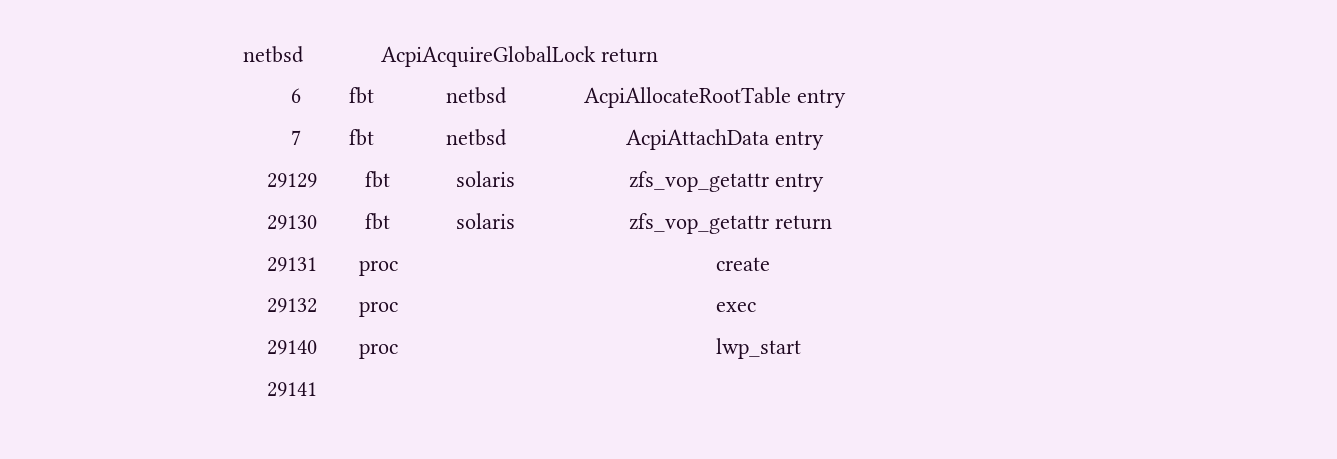netbsd             AcpiAcquireGlobalLock return
        6        fbt            netbsd             AcpiAllocateRootTable entry
        7        fbt            netbsd                    AcpiAttachData entry
    29129        fbt           solaris                   zfs_vop_getattr entry
    29130        fbt           solaris                   zfs_vop_getattr return
    29131       proc                                                     create
    29132       proc                                                     exec
    29140       proc                                                     lwp_start
    29141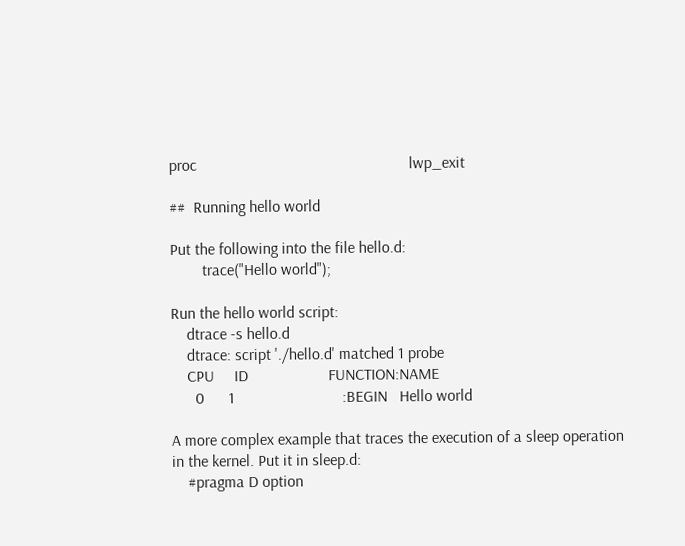proc                                                     lwp_exit

##  Running hello world

Put the following into the file hello.d:
        trace("Hello world");

Run the hello world script:
    dtrace -s hello.d
    dtrace: script './hello.d' matched 1 probe
    CPU     ID                    FUNCTION:NAME
      0      1                           :BEGIN   Hello world

A more complex example that traces the execution of a sleep operation
in the kernel. Put it in sleep.d:
    #pragma D option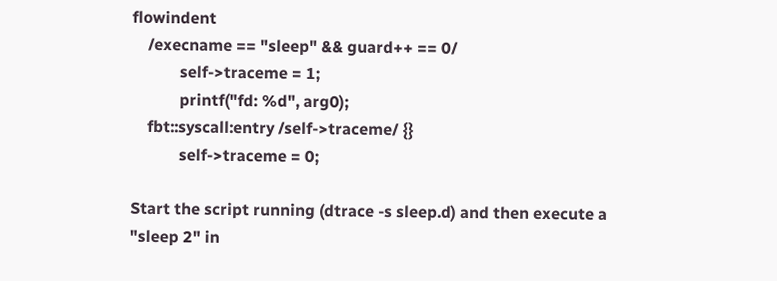flowindent
    /execname == "sleep" && guard++ == 0/
            self->traceme = 1;
            printf("fd: %d", arg0);
    fbt::syscall:entry /self->traceme/ {}
            self->traceme = 0;

Start the script running (dtrace -s sleep.d) and then execute a "sleep 2" in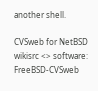another shell.

CVSweb for NetBSD wikisrc <> software: FreeBSD-CVSweb